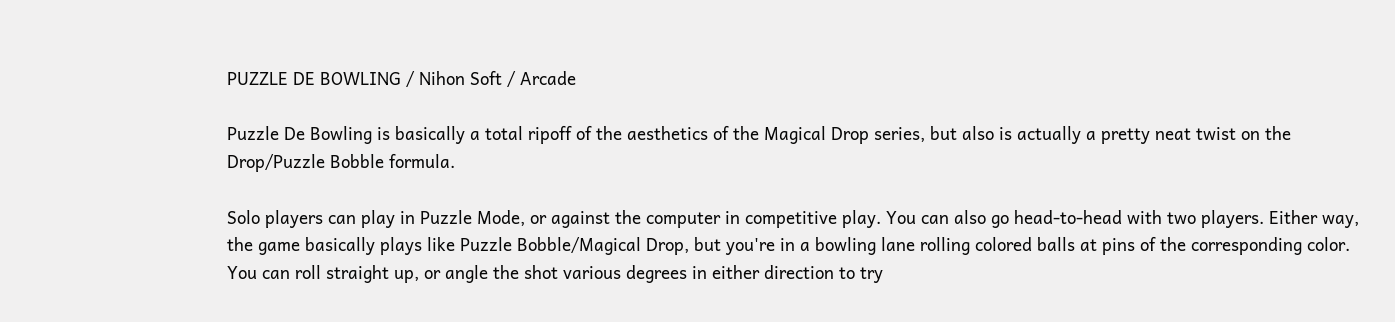PUZZLE DE BOWLING / Nihon Soft / Arcade

Puzzle De Bowling is basically a total ripoff of the aesthetics of the Magical Drop series, but also is actually a pretty neat twist on the Drop/Puzzle Bobble formula.

Solo players can play in Puzzle Mode, or against the computer in competitive play. You can also go head-to-head with two players. Either way, the game basically plays like Puzzle Bobble/Magical Drop, but you're in a bowling lane rolling colored balls at pins of the corresponding color. You can roll straight up, or angle the shot various degrees in either direction to try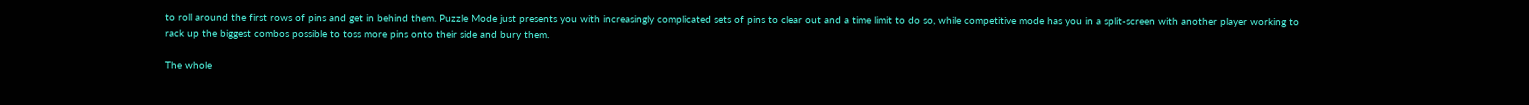to roll around the first rows of pins and get in behind them. Puzzle Mode just presents you with increasingly complicated sets of pins to clear out and a time limit to do so, while competitive mode has you in a split-screen with another player working to rack up the biggest combos possible to toss more pins onto their side and bury them.

The whole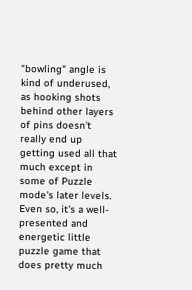"bowling" angle is kind of underused, as hooking shots behind other layers of pins doesn't really end up getting used all that much except in some of Puzzle mode's later levels. Even so, it's a well-presented and energetic little puzzle game that does pretty much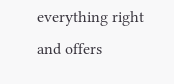everything right and offers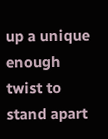up a unique enough twist to stand apart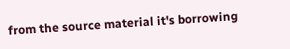from the source material it's borrowing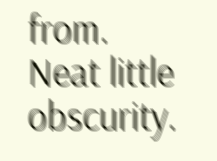from. Neat little obscurity.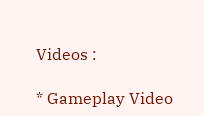Videos :

* Gameplay Video